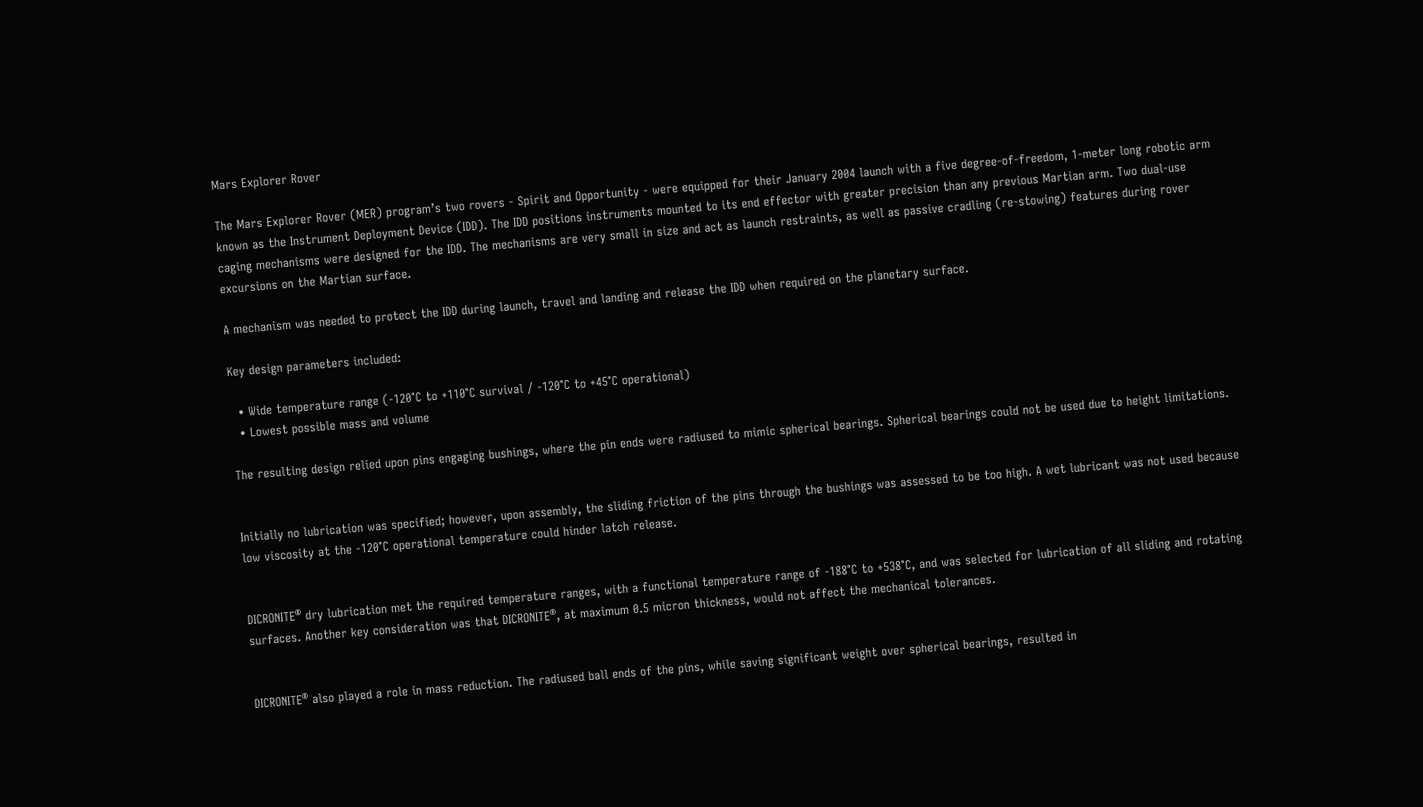Mars Explorer Rover

The Mars Explorer Rover (MER) program’s two rovers - Spirit and Opportunity - were equipped for their January 2004 launch with a five degree-of-freedom, 1-meter long robotic arm known as the Instrument Deployment Device (IDD). The IDD positions instruments mounted to its end effector with greater precision than any previous Martian arm. Two dual-use caging mechanisms were designed for the IDD. The mechanisms are very small in size and act as launch restraints, as well as passive cradling (re-stowing) features during rover excursions on the Martian surface.

A mechanism was needed to protect the IDD during launch, travel and landing and release the IDD when required on the planetary surface.

Key design parameters included:

  • Wide temperature range (-120°C to +110°C survival / -120°C to +45°C operational)
  • Lowest possible mass and volume

The resulting design relied upon pins engaging bushings, where the pin ends were radiused to mimic spherical bearings. Spherical bearings could not be used due to height limitations.


Initially no lubrication was specified; however, upon assembly, the sliding friction of the pins through the bushings was assessed to be too high. A wet lubricant was not used because low viscosity at the -120°C operational temperature could hinder latch release.


DICRONITE® dry lubrication met the required temperature ranges, with a functional temperature range of -188°C to +538°C, and was selected for lubrication of all sliding and rotating surfaces. Another key consideration was that DICRONITE®, at maximum 0.5 micron thickness, would not affect the mechanical tolerances.


DICRONITE® also played a role in mass reduction. The radiused ball ends of the pins, while saving significant weight over spherical bearings, resulted in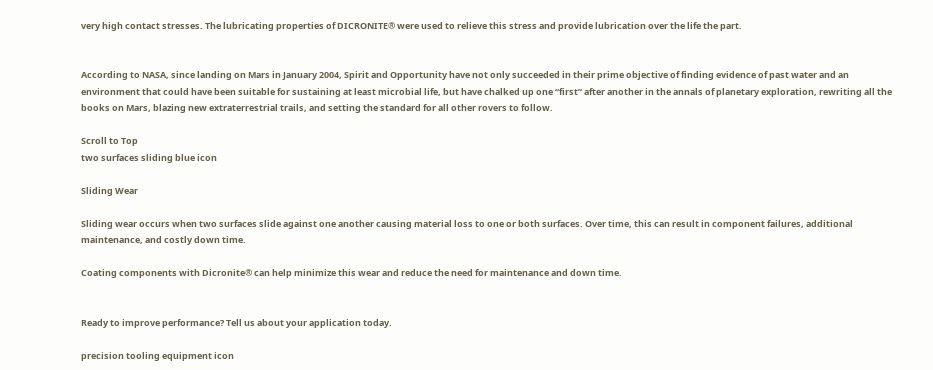very high contact stresses. The lubricating properties of DICRONITE® were used to relieve this stress and provide lubrication over the life the part.


According to NASA, since landing on Mars in January 2004, Spirit and Opportunity have not only succeeded in their prime objective of finding evidence of past water and an environment that could have been suitable for sustaining at least microbial life, but have chalked up one “first” after another in the annals of planetary exploration, rewriting all the books on Mars, blazing new extraterrestrial trails, and setting the standard for all other rovers to follow.

Scroll to Top
two surfaces sliding blue icon

Sliding Wear

Sliding wear occurs when two surfaces slide against one another causing material loss to one or both surfaces. Over time, this can result in component failures, additional maintenance, and costly down time.

Coating components with Dicronite® can help minimize this wear and reduce the need for maintenance and down time.


Ready to improve performance? Tell us about your application today.

precision tooling equipment icon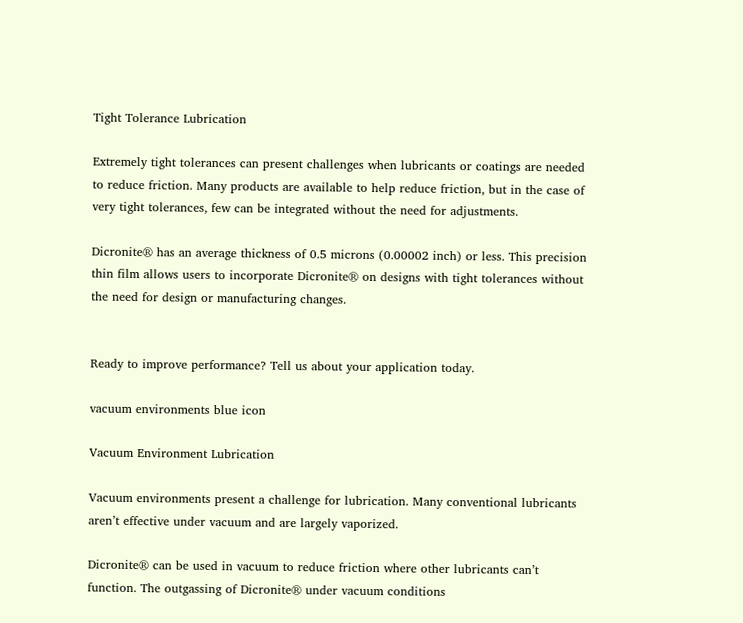Tight Tolerance Lubrication

Extremely tight tolerances can present challenges when lubricants or coatings are needed to reduce friction. Many products are available to help reduce friction, but in the case of very tight tolerances, few can be integrated without the need for adjustments.

Dicronite® has an average thickness of 0.5 microns (0.00002 inch) or less. This precision thin film allows users to incorporate Dicronite® on designs with tight tolerances without the need for design or manufacturing changes.


Ready to improve performance? Tell us about your application today.

vacuum environments blue icon

Vacuum Environment Lubrication

Vacuum environments present a challenge for lubrication. Many conventional lubricants aren’t effective under vacuum and are largely vaporized.

Dicronite® can be used in vacuum to reduce friction where other lubricants can’t function. The outgassing of Dicronite® under vacuum conditions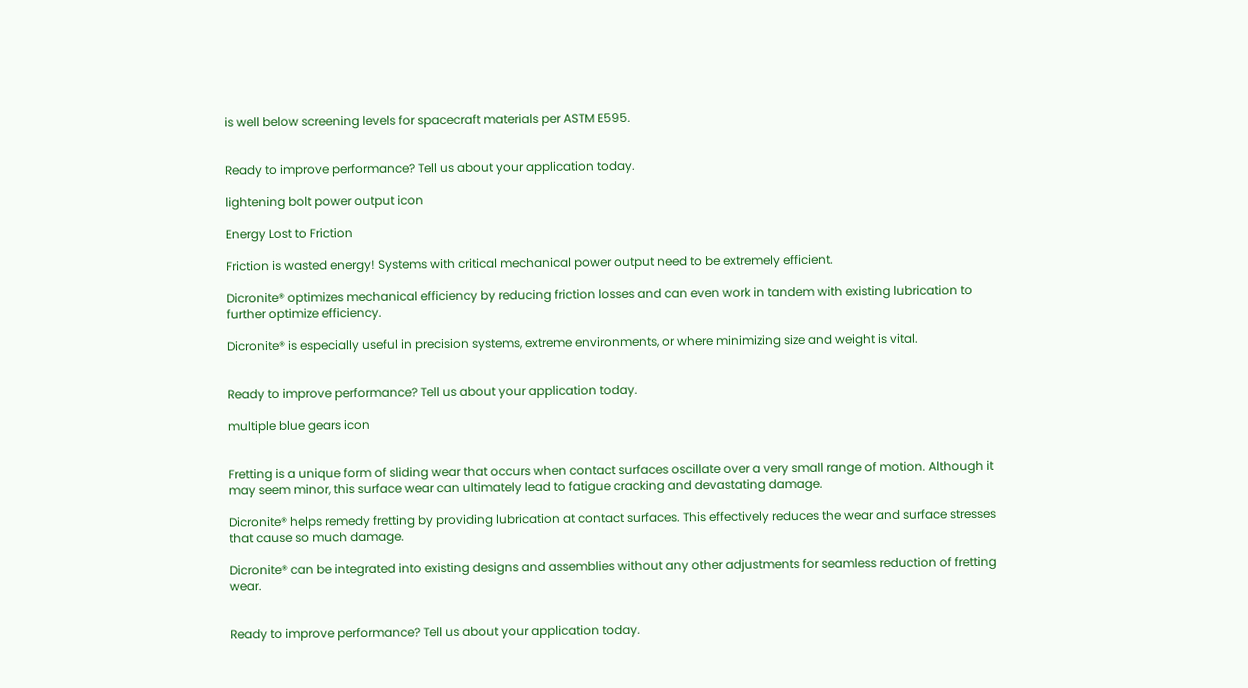is well below screening levels for spacecraft materials per ASTM E595.


Ready to improve performance? Tell us about your application today.

lightening bolt power output icon

Energy Lost to Friction

Friction is wasted energy! Systems with critical mechanical power output need to be extremely efficient.

Dicronite® optimizes mechanical efficiency by reducing friction losses and can even work in tandem with existing lubrication to further optimize efficiency.

Dicronite® is especially useful in precision systems, extreme environments, or where minimizing size and weight is vital.


Ready to improve performance? Tell us about your application today.

multiple blue gears icon


Fretting is a unique form of sliding wear that occurs when contact surfaces oscillate over a very small range of motion. Although it may seem minor, this surface wear can ultimately lead to fatigue cracking and devastating damage.

Dicronite® helps remedy fretting by providing lubrication at contact surfaces. This effectively reduces the wear and surface stresses that cause so much damage.

Dicronite® can be integrated into existing designs and assemblies without any other adjustments for seamless reduction of fretting wear.


Ready to improve performance? Tell us about your application today.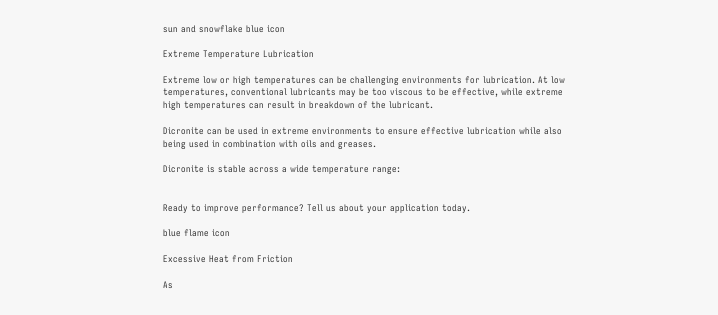sun and snowflake blue icon

Extreme Temperature Lubrication

Extreme low or high temperatures can be challenging environments for lubrication. At low temperatures, conventional lubricants may be too viscous to be effective, while extreme high temperatures can result in breakdown of the lubricant.

Dicronite can be used in extreme environments to ensure effective lubrication while also being used in combination with oils and greases.

Dicronite is stable across a wide temperature range:


Ready to improve performance? Tell us about your application today.

blue flame icon

Excessive Heat from Friction

As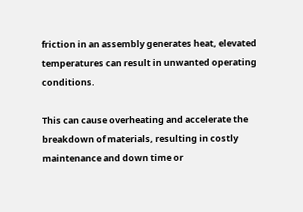friction in an assembly generates heat, elevated temperatures can result in unwanted operating conditions.

This can cause overheating and accelerate the breakdown of materials, resulting in costly maintenance and down time or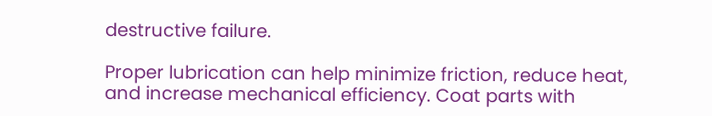destructive failure.

Proper lubrication can help minimize friction, reduce heat, and increase mechanical efficiency. Coat parts with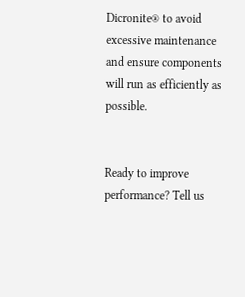Dicronite® to avoid excessive maintenance and ensure components will run as efficiently as possible.


Ready to improve performance? Tell us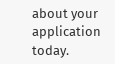about your application today.